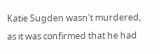Katie Sugden wasn't murdered, as it was confirmed that he had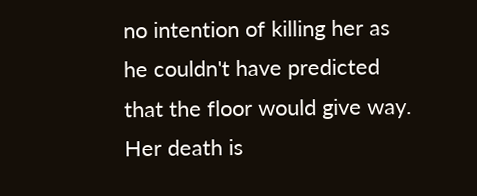no intention of killing her as he couldn't have predicted that the floor would give way. Her death is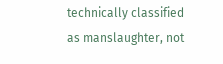technically classified as manslaughter, not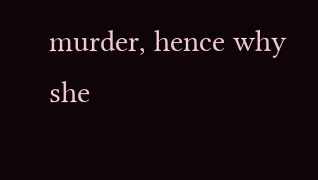murder, hence why she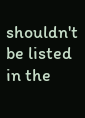shouldn't be listed in the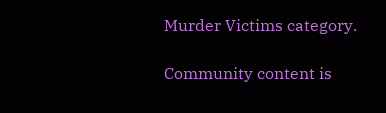Murder Victims category.

Community content is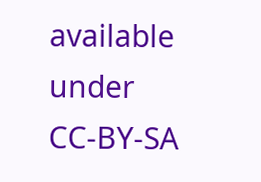available under CC-BY-SA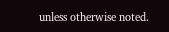unless otherwise noted.